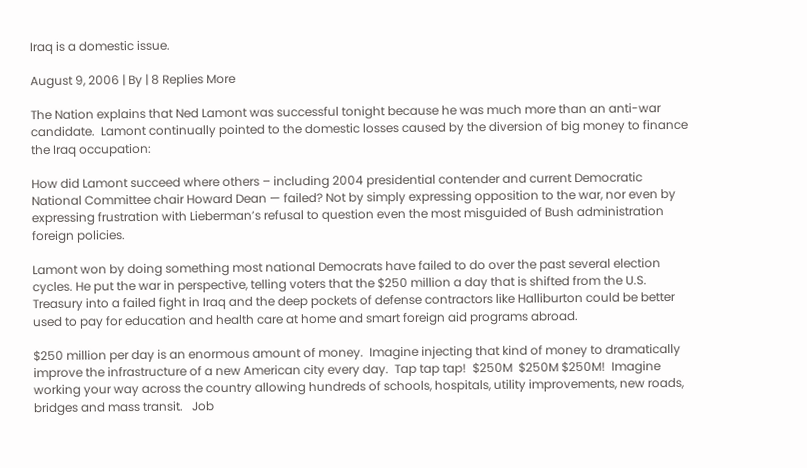Iraq is a domestic issue.

August 9, 2006 | By | 8 Replies More

The Nation explains that Ned Lamont was successful tonight because he was much more than an anti-war candidate.  Lamont continually pointed to the domestic losses caused by the diversion of big money to finance the Iraq occupation:

How did Lamont succeed where others – including 2004 presidential contender and current Democratic National Committee chair Howard Dean — failed? Not by simply expressing opposition to the war, nor even by expressing frustration with Lieberman’s refusal to question even the most misguided of Bush administration foreign policies.

Lamont won by doing something most national Democrats have failed to do over the past several election cycles. He put the war in perspective, telling voters that the $250 million a day that is shifted from the U.S. Treasury into a failed fight in Iraq and the deep pockets of defense contractors like Halliburton could be better used to pay for education and health care at home and smart foreign aid programs abroad.

$250 million per day is an enormous amount of money.  Imagine injecting that kind of money to dramatically improve the infrastructure of a new American city every day.  Tap tap tap!  $250M  $250M $250M!  Imagine working your way across the country allowing hundreds of schools, hospitals, utility improvements, new roads, bridges and mass transit.   Job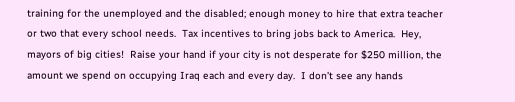training for the unemployed and the disabled; enough money to hire that extra teacher or two that every school needs.  Tax incentives to bring jobs back to America.  Hey, mayors of big cities!  Raise your hand if your city is not desperate for $250 million, the amount we spend on occupying Iraq each and every day.  I don’t see any hands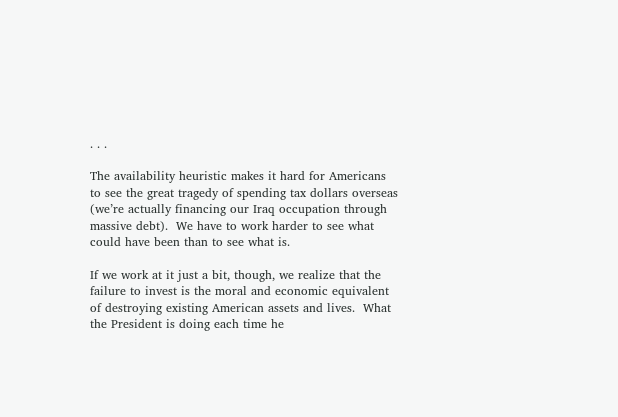. . .

The availability heuristic makes it hard for Americans to see the great tragedy of spending tax dollars overseas (we’re actually financing our Iraq occupation through massive debt).  We have to work harder to see what could have been than to see what is.

If we work at it just a bit, though, we realize that the failure to invest is the moral and economic equivalent of destroying existing American assets and lives.  What the President is doing each time he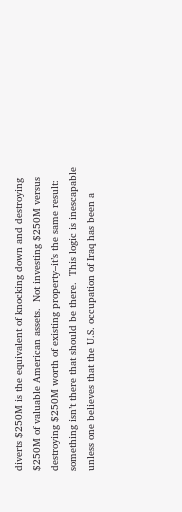diverts $250M is the equivalent of knocking down and destroying $250M of valuable American assets.  Not investing $250M versus destroying $250M worth of existing property–it’s the same result:  something isn’t there that should be there.  This logic is inescapable unless one believes that the U.S. occupation of Iraq has been a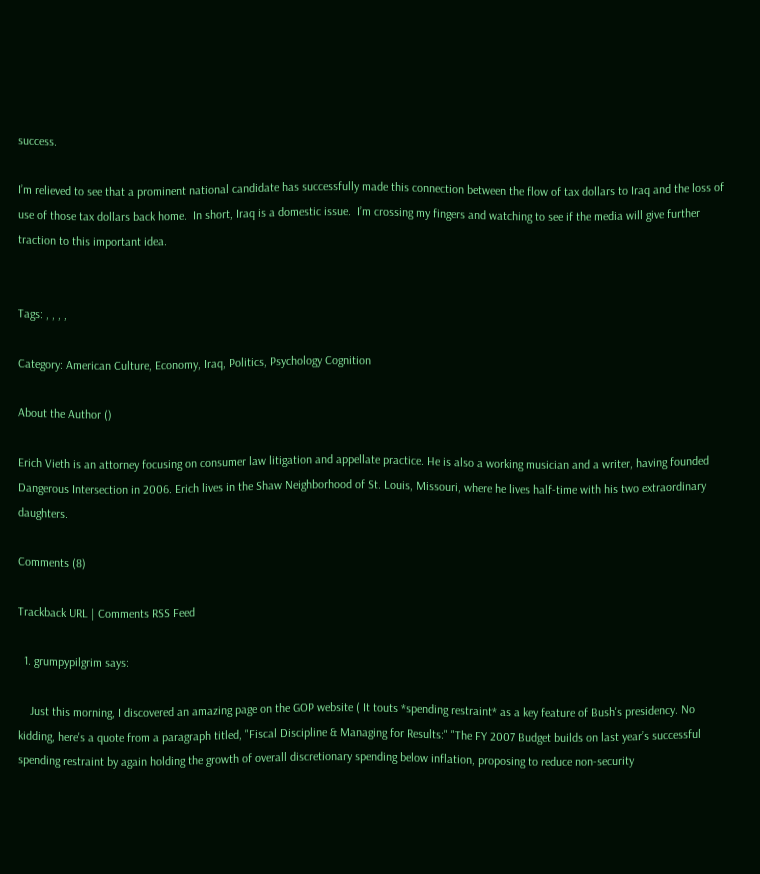success.

I’m relieved to see that a prominent national candidate has successfully made this connection between the flow of tax dollars to Iraq and the loss of use of those tax dollars back home.  In short, Iraq is a domestic issue.  I’m crossing my fingers and watching to see if the media will give further traction to this important idea.


Tags: , , , ,

Category: American Culture, Economy, Iraq, Politics, Psychology Cognition

About the Author ()

Erich Vieth is an attorney focusing on consumer law litigation and appellate practice. He is also a working musician and a writer, having founded Dangerous Intersection in 2006. Erich lives in the Shaw Neighborhood of St. Louis, Missouri, where he lives half-time with his two extraordinary daughters.

Comments (8)

Trackback URL | Comments RSS Feed

  1. grumpypilgrim says:

    Just this morning, I discovered an amazing page on the GOP website ( It touts *spending restraint* as a key feature of Bush's presidency. No kidding, here's a quote from a paragraph titled, "Fiscal Discipline & Managing for Results:" "The FY 2007 Budget builds on last year’s successful spending restraint by again holding the growth of overall discretionary spending below inflation, proposing to reduce non-security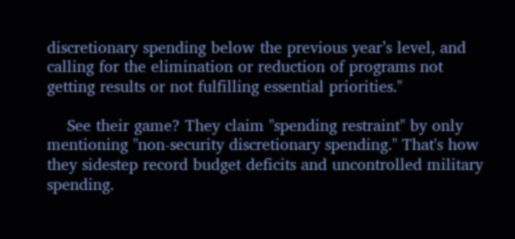discretionary spending below the previous year’s level, and calling for the elimination or reduction of programs not getting results or not fulfilling essential priorities."

    See their game? They claim "spending restraint" by only mentioning "non-security discretionary spending." That's how they sidestep record budget deficits and uncontrolled military spending.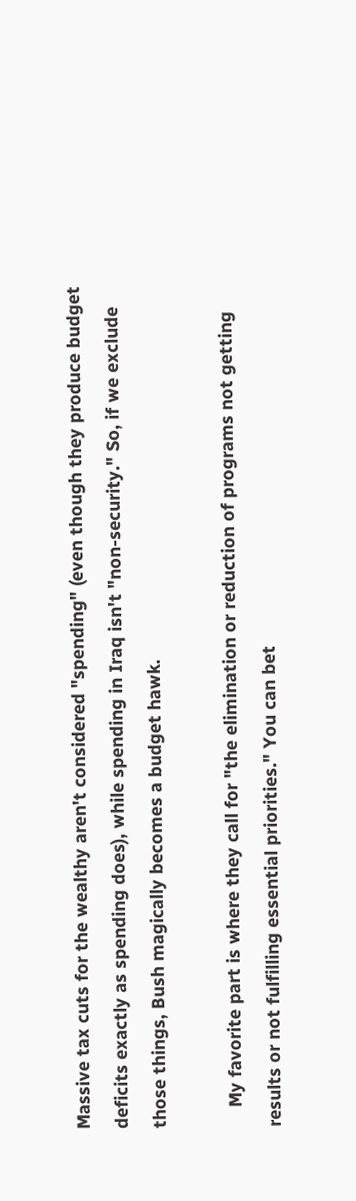Massive tax cuts for the wealthy aren't considered "spending" (even though they produce budget deficits exactly as spending does), while spending in Iraq isn't "non-security." So, if we exclude those things, Bush magically becomes a budget hawk.

    My favorite part is where they call for "the elimination or reduction of programs not getting results or not fulfilling essential priorities." You can bet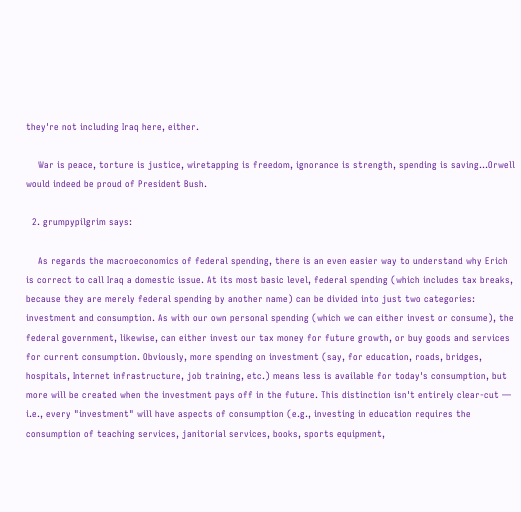they're not including Iraq here, either.

    War is peace, torture is justice, wiretapping is freedom, ignorance is strength, spending is saving…Orwell would indeed be proud of President Bush.

  2. grumpypilgrim says:

    As regards the macroeconomics of federal spending, there is an even easier way to understand why Erich is correct to call Iraq a domestic issue. At its most basic level, federal spending (which includes tax breaks, because they are merely federal spending by another name) can be divided into just two categories: investment and consumption. As with our own personal spending (which we can either invest or consume), the federal government, likewise, can either invest our tax money for future growth, or buy goods and services for current consumption. Obviously, more spending on investment (say, for education, roads, bridges, hospitals, Internet infrastructure, job training, etc.) means less is available for today's consumption, but more will be created when the investment pays off in the future. This distinction isn't entirely clear-cut — i.e., every "investment" will have aspects of consumption (e.g., investing in education requires the consumption of teaching services, janitorial services, books, sports equipment,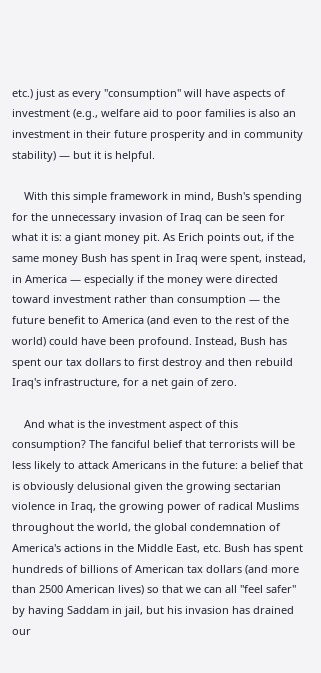etc.) just as every "consumption" will have aspects of investment (e.g., welfare aid to poor families is also an investment in their future prosperity and in community stability) — but it is helpful.

    With this simple framework in mind, Bush's spending for the unnecessary invasion of Iraq can be seen for what it is: a giant money pit. As Erich points out, if the same money Bush has spent in Iraq were spent, instead, in America — especially if the money were directed toward investment rather than consumption — the future benefit to America (and even to the rest of the world) could have been profound. Instead, Bush has spent our tax dollars to first destroy and then rebuild Iraq's infrastructure, for a net gain of zero.

    And what is the investment aspect of this consumption? The fanciful belief that terrorists will be less likely to attack Americans in the future: a belief that is obviously delusional given the growing sectarian violence in Iraq, the growing power of radical Muslims throughout the world, the global condemnation of America's actions in the Middle East, etc. Bush has spent hundreds of billions of American tax dollars (and more than 2500 American lives) so that we can all "feel safer" by having Saddam in jail, but his invasion has drained our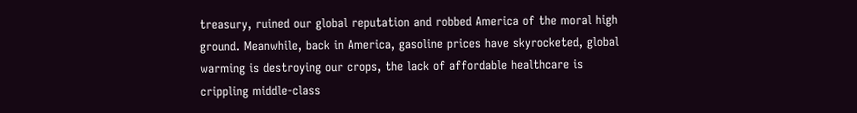treasury, ruined our global reputation and robbed America of the moral high ground. Meanwhile, back in America, gasoline prices have skyrocketed, global warming is destroying our crops, the lack of affordable healthcare is crippling middle-class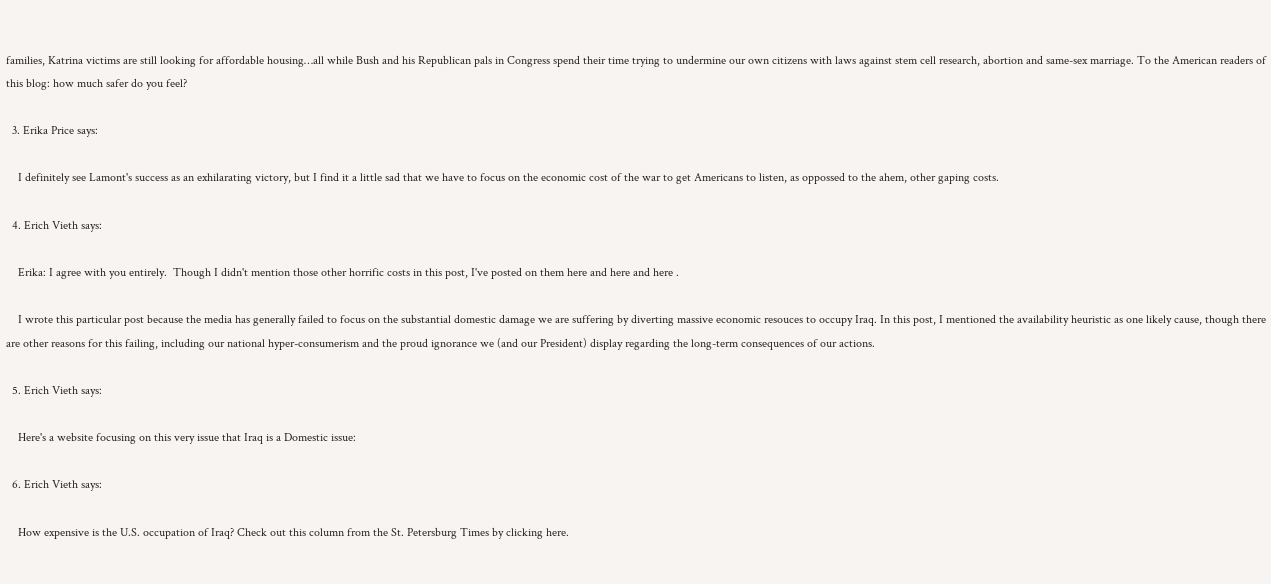families, Katrina victims are still looking for affordable housing…all while Bush and his Republican pals in Congress spend their time trying to undermine our own citizens with laws against stem cell research, abortion and same-sex marriage. To the American readers of this blog: how much safer do you feel?

  3. Erika Price says:

    I definitely see Lamont's success as an exhilarating victory, but I find it a little sad that we have to focus on the economic cost of the war to get Americans to listen, as oppossed to the ahem, other gaping costs.

  4. Erich Vieth says:

    Erika: I agree with you entirely.  Though I didn't mention those other horrific costs in this post, I've posted on them here and here and here .

    I wrote this particular post because the media has generally failed to focus on the substantial domestic damage we are suffering by diverting massive economic resouces to occupy Iraq. In this post, I mentioned the availability heuristic as one likely cause, though there are other reasons for this failing, including our national hyper-consumerism and the proud ignorance we (and our President) display regarding the long-term consequences of our actions.

  5. Erich Vieth says:

    Here's a website focusing on this very issue that Iraq is a Domestic issue:

  6. Erich Vieth says:

    How expensive is the U.S. occupation of Iraq? Check out this column from the St. Petersburg Times by clicking here.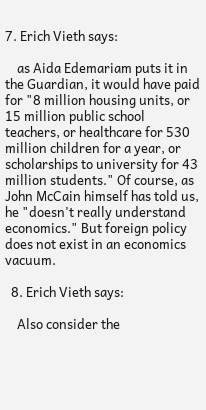7. Erich Vieth says:

    as Aida Edemariam puts it in the Guardian, it would have paid for "8 million housing units, or 15 million public school teachers, or healthcare for 530 million children for a year, or scholarships to university for 43 million students." Of course, as John McCain himself has told us, he "doesn't really understand economics." But foreign policy does not exist in an economics vacuum.

  8. Erich Vieth says:

    Also consider the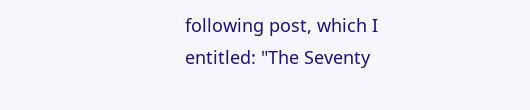following post, which I entitled: "The Seventy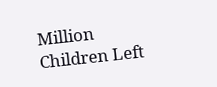Million Children Left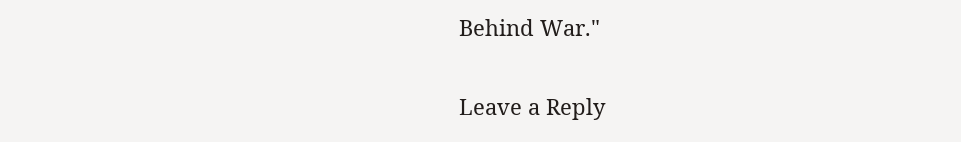Behind War."

Leave a Reply